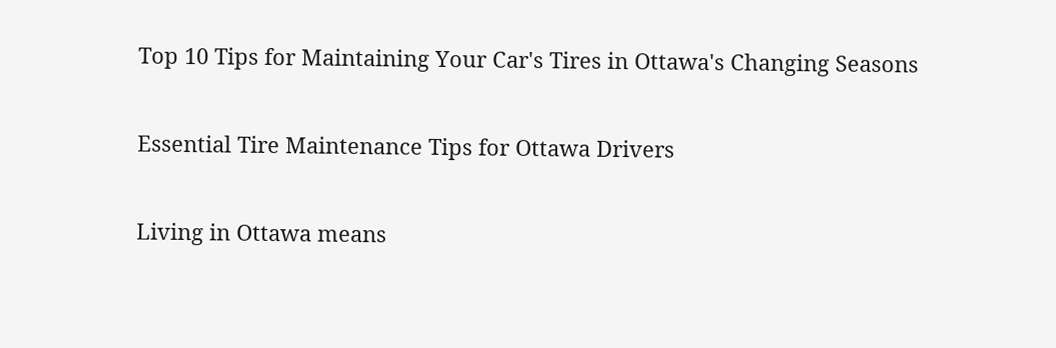Top 10 Tips for Maintaining Your Car's Tires in Ottawa's Changing Seasons

Essential Tire Maintenance Tips for Ottawa Drivers

Living in Ottawa means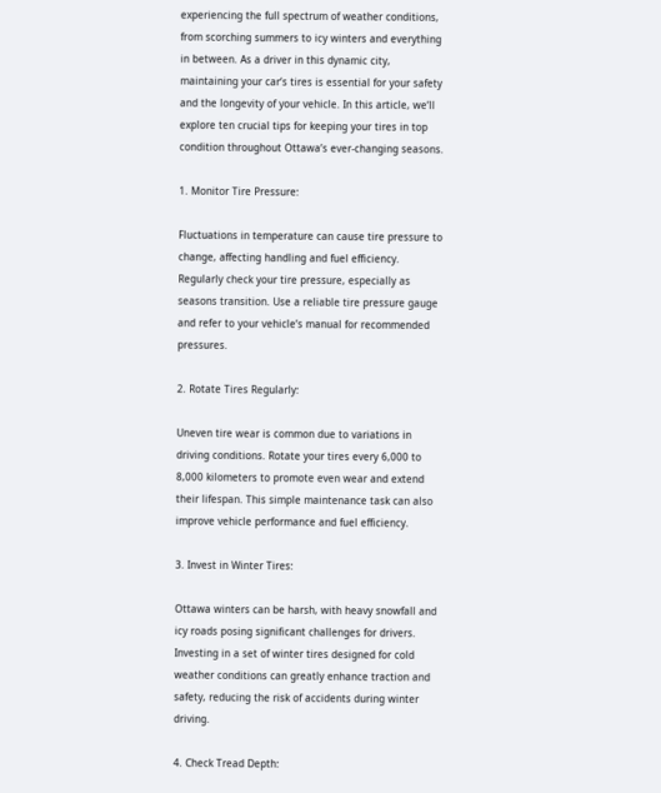experiencing the full spectrum of weather conditions, from scorching summers to icy winters and everything in between. As a driver in this dynamic city, maintaining your car’s tires is essential for your safety and the longevity of your vehicle. In this article, we’ll explore ten crucial tips for keeping your tires in top condition throughout Ottawa’s ever-changing seasons.

1. Monitor Tire Pressure:

Fluctuations in temperature can cause tire pressure to change, affecting handling and fuel efficiency. Regularly check your tire pressure, especially as seasons transition. Use a reliable tire pressure gauge and refer to your vehicle’s manual for recommended pressures.

2. Rotate Tires Regularly:

Uneven tire wear is common due to variations in driving conditions. Rotate your tires every 6,000 to 8,000 kilometers to promote even wear and extend their lifespan. This simple maintenance task can also improve vehicle performance and fuel efficiency.

3. Invest in Winter Tires:

Ottawa winters can be harsh, with heavy snowfall and icy roads posing significant challenges for drivers. Investing in a set of winter tires designed for cold weather conditions can greatly enhance traction and safety, reducing the risk of accidents during winter driving.

4. Check Tread Depth: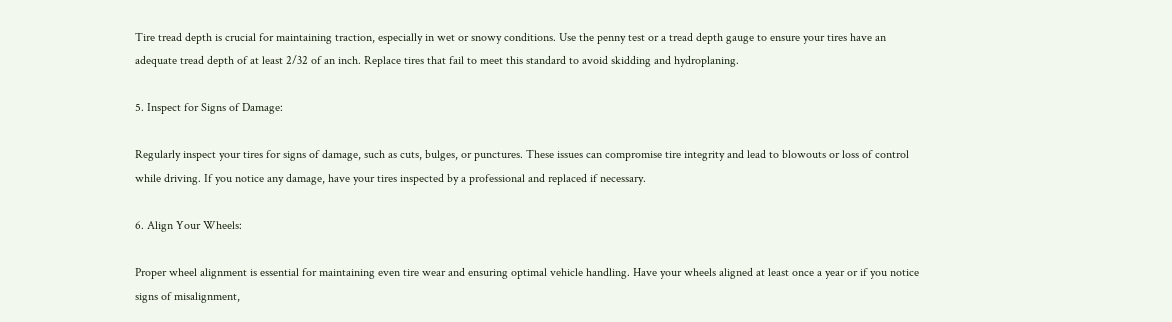Tire tread depth is crucial for maintaining traction, especially in wet or snowy conditions. Use the penny test or a tread depth gauge to ensure your tires have an adequate tread depth of at least 2/32 of an inch. Replace tires that fail to meet this standard to avoid skidding and hydroplaning.

5. Inspect for Signs of Damage:

Regularly inspect your tires for signs of damage, such as cuts, bulges, or punctures. These issues can compromise tire integrity and lead to blowouts or loss of control while driving. If you notice any damage, have your tires inspected by a professional and replaced if necessary.

6. Align Your Wheels:

Proper wheel alignment is essential for maintaining even tire wear and ensuring optimal vehicle handling. Have your wheels aligned at least once a year or if you notice signs of misalignment,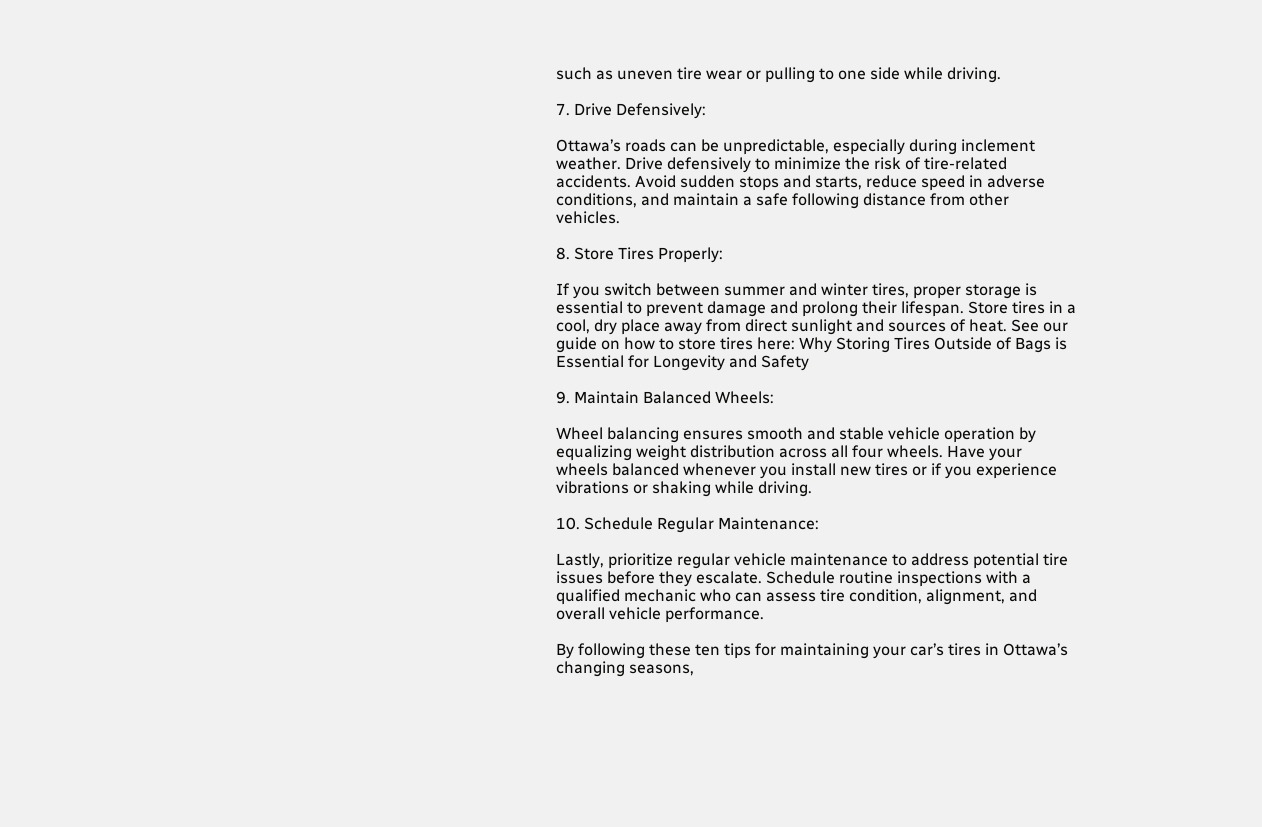such as uneven tire wear or pulling to one side while driving.

7. Drive Defensively:

Ottawa’s roads can be unpredictable, especially during inclement weather. Drive defensively to minimize the risk of tire-related accidents. Avoid sudden stops and starts, reduce speed in adverse conditions, and maintain a safe following distance from other vehicles.

8. Store Tires Properly:

If you switch between summer and winter tires, proper storage is essential to prevent damage and prolong their lifespan. Store tires in a cool, dry place away from direct sunlight and sources of heat. See our guide on how to store tires here: Why Storing Tires Outside of Bags is Essential for Longevity and Safety

9. Maintain Balanced Wheels:

Wheel balancing ensures smooth and stable vehicle operation by equalizing weight distribution across all four wheels. Have your wheels balanced whenever you install new tires or if you experience vibrations or shaking while driving.

10. Schedule Regular Maintenance:

Lastly, prioritize regular vehicle maintenance to address potential tire issues before they escalate. Schedule routine inspections with a qualified mechanic who can assess tire condition, alignment, and overall vehicle performance.

By following these ten tips for maintaining your car’s tires in Ottawa’s changing seasons,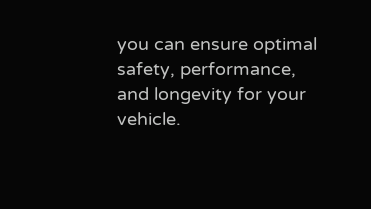you can ensure optimal safety, performance, and longevity for your vehicle.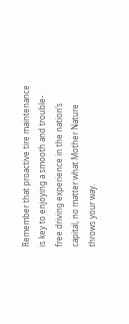Remember that proactive tire maintenance is key to enjoying a smooth and trouble-free driving experience in the nation’s capital, no matter what Mother Nature throws your way.